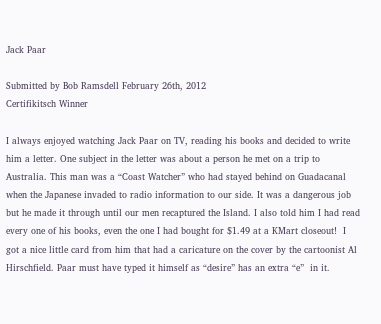Jack Paar

Submitted by Bob Ramsdell February 26th, 2012
Certifikitsch Winner

I always enjoyed watching Jack Paar on TV, reading his books and decided to write him a letter. One subject in the letter was about a person he met on a trip to Australia. This man was a “Coast Watcher” who had stayed behind on Guadacanal when the Japanese invaded to radio information to our side. It was a dangerous job but he made it through until our men recaptured the Island. I also told him I had read every one of his books, even the one I had bought for $1.49 at a KMart closeout!  I got a nice little card from him that had a caricature on the cover by the cartoonist Al Hirschfield. Paar must have typed it himself as “desire” has an extra “e”  in it.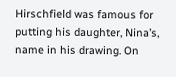Hirschfield was famous for putting his daughter, Nina’s, name in his drawing. On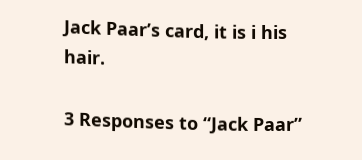Jack Paar’s card, it is i his hair.

3 Responses to “Jack Paar”